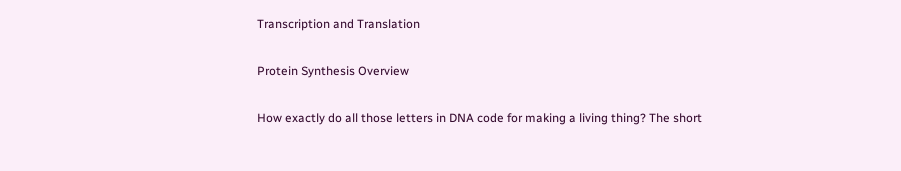Transcription and Translation

Protein Synthesis Overview

How exactly do all those letters in DNA code for making a living thing? The short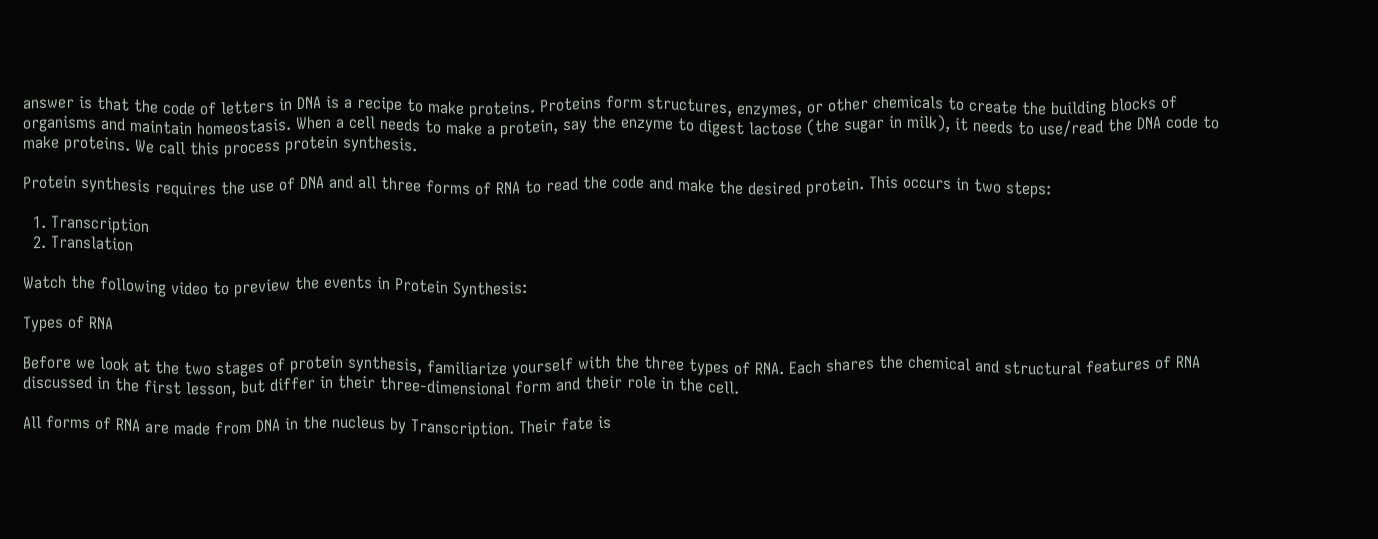answer is that the code of letters in DNA is a recipe to make proteins. Proteins form structures, enzymes, or other chemicals to create the building blocks of organisms and maintain homeostasis. When a cell needs to make a protein, say the enzyme to digest lactose (the sugar in milk), it needs to use/read the DNA code to make proteins. We call this process protein synthesis.

Protein synthesis requires the use of DNA and all three forms of RNA to read the code and make the desired protein. This occurs in two steps:

  1. Transcription
  2. Translation

Watch the following video to preview the events in Protein Synthesis:

Types of RNA

Before we look at the two stages of protein synthesis, familiarize yourself with the three types of RNA. Each shares the chemical and structural features of RNA discussed in the first lesson, but differ in their three-dimensional form and their role in the cell.

All forms of RNA are made from DNA in the nucleus by Transcription. Their fate is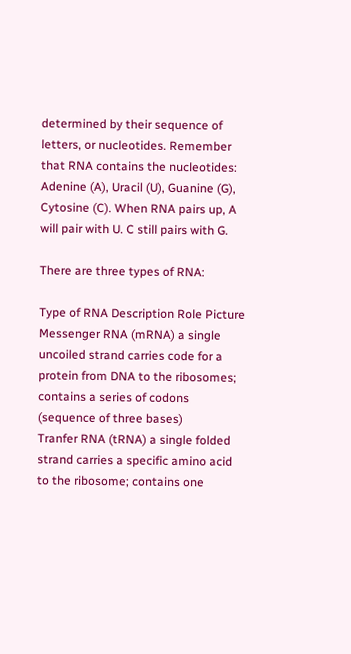determined by their sequence of letters, or nucleotides. Remember that RNA contains the nucleotides: Adenine (A), Uracil (U), Guanine (G), Cytosine (C). When RNA pairs up, A will pair with U. C still pairs with G.

There are three types of RNA:

Type of RNA Description Role Picture
Messenger RNA (mRNA) a single uncoiled strand carries code for a protein from DNA to the ribosomes; contains a series of codons (sequence of three bases)
Tranfer RNA (tRNA) a single folded strand carries a specific amino acid to the ribosome; contains one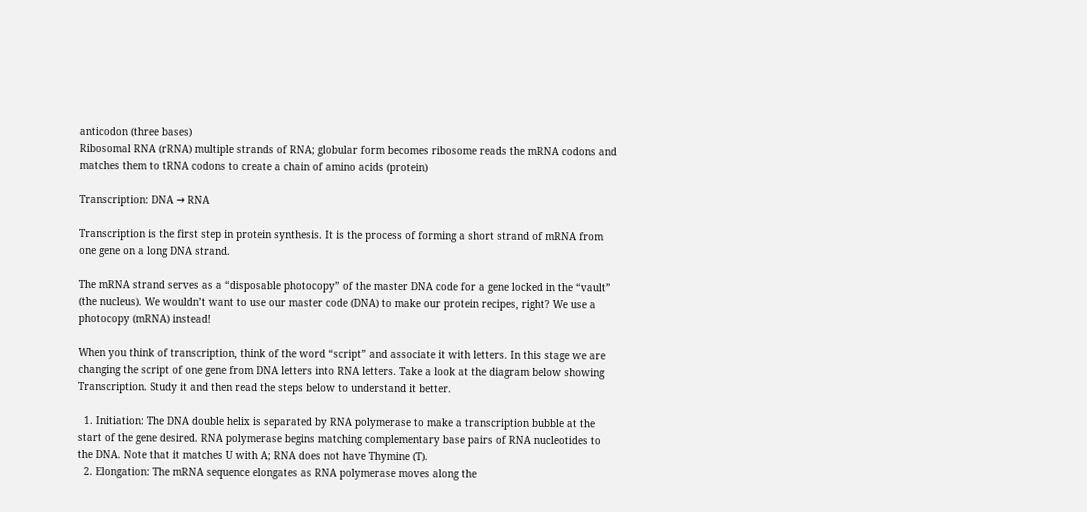anticodon (three bases)
Ribosomal RNA (rRNA) multiple strands of RNA; globular form becomes ribosome reads the mRNA codons and matches them to tRNA codons to create a chain of amino acids (protein)

Transcription: DNA → RNA

Transcription is the first step in protein synthesis. It is the process of forming a short strand of mRNA from one gene on a long DNA strand.

The mRNA strand serves as a “disposable photocopy” of the master DNA code for a gene locked in the “vault” (the nucleus). We wouldn’t want to use our master code (DNA) to make our protein recipes, right? We use a photocopy (mRNA) instead!

When you think of transcription, think of the word “script” and associate it with letters. In this stage we are changing the script of one gene from DNA letters into RNA letters. Take a look at the diagram below showing Transcription. Study it and then read the steps below to understand it better.

  1. Initiation: The DNA double helix is separated by RNA polymerase to make a transcription bubble at the start of the gene desired. RNA polymerase begins matching complementary base pairs of RNA nucleotides to the DNA. Note that it matches U with A; RNA does not have Thymine (T).
  2. Elongation: The mRNA sequence elongates as RNA polymerase moves along the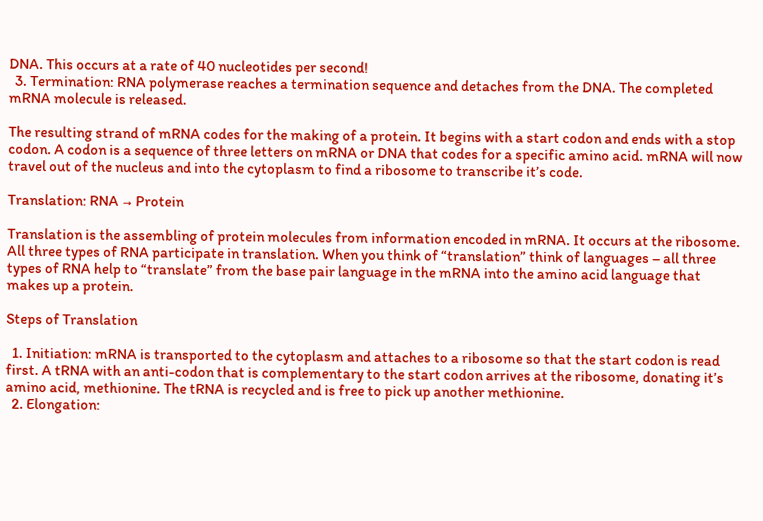DNA. This occurs at a rate of 40 nucleotides per second!
  3. Termination: RNA polymerase reaches a termination sequence and detaches from the DNA. The completed mRNA molecule is released.

The resulting strand of mRNA codes for the making of a protein. It begins with a start codon and ends with a stop codon. A codon is a sequence of three letters on mRNA or DNA that codes for a specific amino acid. mRNA will now travel out of the nucleus and into the cytoplasm to find a ribosome to transcribe it’s code.

Translation: RNA → Protein

Translation is the assembling of protein molecules from information encoded in mRNA. It occurs at the ribosome. All three types of RNA participate in translation. When you think of “translation” think of languages – all three types of RNA help to “translate” from the base pair language in the mRNA into the amino acid language that makes up a protein.

Steps of Translation

  1. Initiation: mRNA is transported to the cytoplasm and attaches to a ribosome so that the start codon is read first. A tRNA with an anti-codon that is complementary to the start codon arrives at the ribosome, donating it’s amino acid, methionine. The tRNA is recycled and is free to pick up another methionine.
  2. Elongation: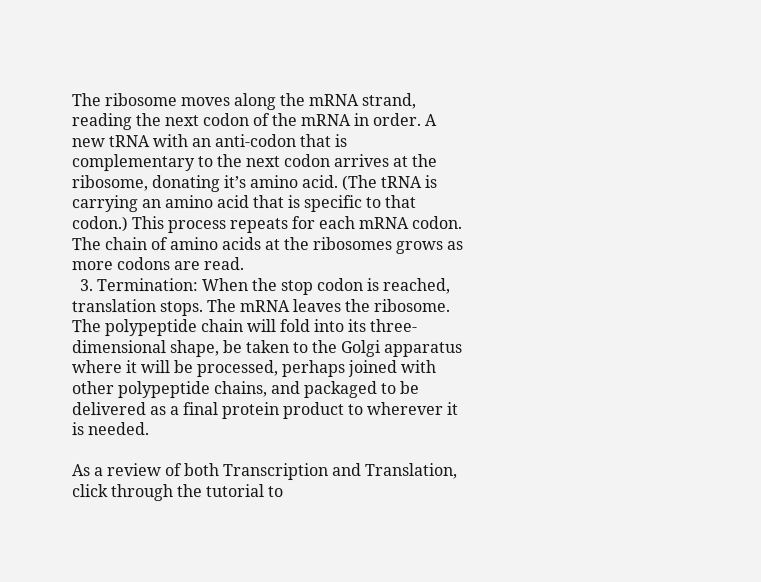The ribosome moves along the mRNA strand, reading the next codon of the mRNA in order. A new tRNA with an anti-codon that is complementary to the next codon arrives at the ribosome, donating it’s amino acid. (The tRNA is carrying an amino acid that is specific to that codon.) This process repeats for each mRNA codon. The chain of amino acids at the ribosomes grows as more codons are read.
  3. Termination: When the stop codon is reached, translation stops. The mRNA leaves the ribosome. The polypeptide chain will fold into its three-dimensional shape, be taken to the Golgi apparatus where it will be processed, perhaps joined with other polypeptide chains, and packaged to be delivered as a final protein product to wherever it is needed.

As a review of both Transcription and Translation, click through the tutorial to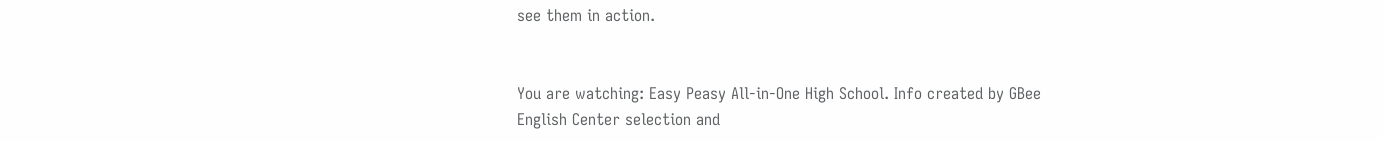see them in action.


You are watching: Easy Peasy All-in-One High School. Info created by GBee English Center selection and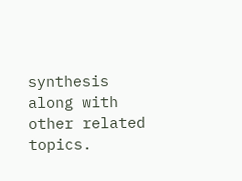synthesis along with other related topics.